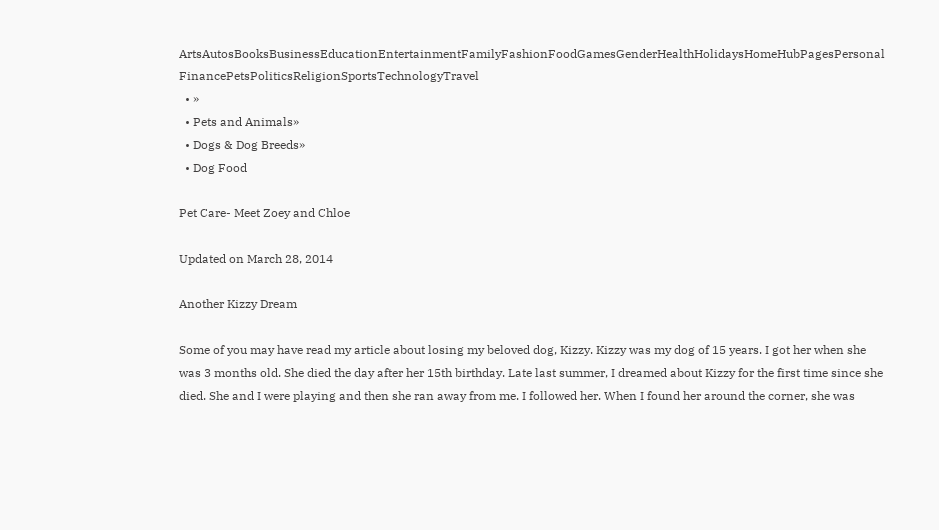ArtsAutosBooksBusinessEducationEntertainmentFamilyFashionFoodGamesGenderHealthHolidaysHomeHubPagesPersonal FinancePetsPoliticsReligionSportsTechnologyTravel
  • »
  • Pets and Animals»
  • Dogs & Dog Breeds»
  • Dog Food

Pet Care- Meet Zoey and Chloe

Updated on March 28, 2014

Another Kizzy Dream

Some of you may have read my article about losing my beloved dog, Kizzy. Kizzy was my dog of 15 years. I got her when she was 3 months old. She died the day after her 15th birthday. Late last summer, I dreamed about Kizzy for the first time since she died. She and I were playing and then she ran away from me. I followed her. When I found her around the corner, she was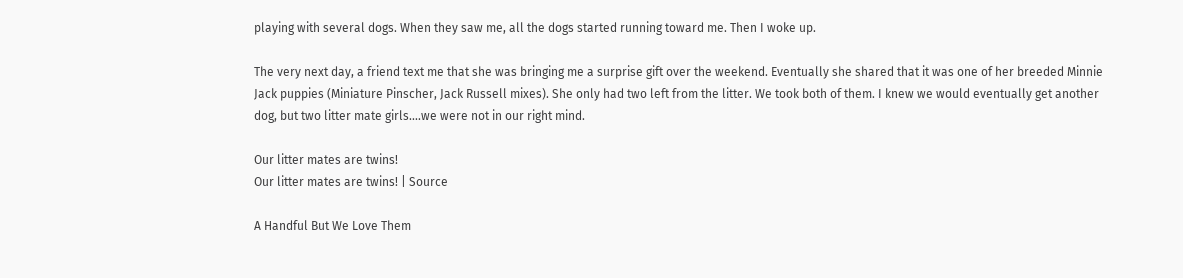playing with several dogs. When they saw me, all the dogs started running toward me. Then I woke up.

The very next day, a friend text me that she was bringing me a surprise gift over the weekend. Eventually she shared that it was one of her breeded Minnie Jack puppies (Miniature Pinscher, Jack Russell mixes). She only had two left from the litter. We took both of them. I knew we would eventually get another dog, but two litter mate girls....we were not in our right mind.

Our litter mates are twins!
Our litter mates are twins! | Source

A Handful But We Love Them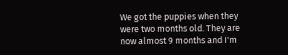We got the puppies when they were two months old. They are now almost 9 months and I'm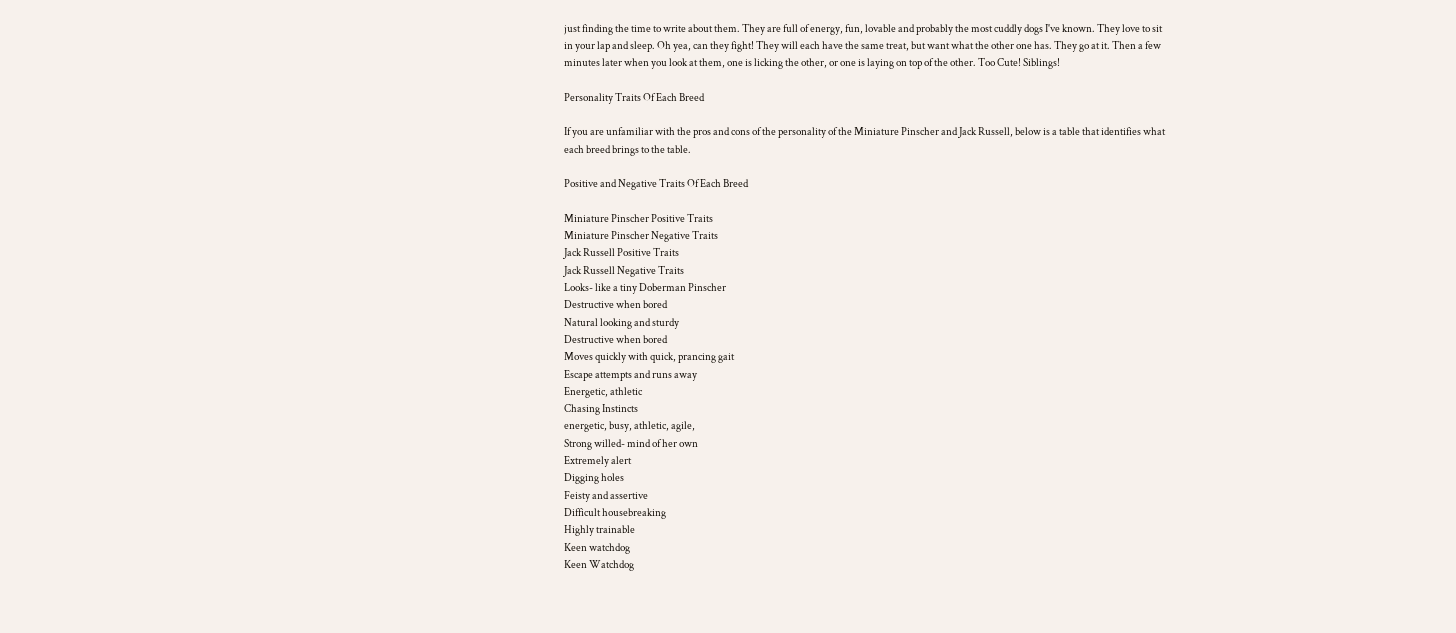just finding the time to write about them. They are full of energy, fun, lovable and probably the most cuddly dogs I've known. They love to sit in your lap and sleep. Oh yea, can they fight! They will each have the same treat, but want what the other one has. They go at it. Then a few minutes later when you look at them, one is licking the other, or one is laying on top of the other. Too Cute! Siblings!

Personality Traits Of Each Breed

If you are unfamiliar with the pros and cons of the personality of the Miniature Pinscher and Jack Russell, below is a table that identifies what each breed brings to the table.

Positive and Negative Traits Of Each Breed

Miniature Pinscher Positive Traits
Miniature Pinscher Negative Traits
Jack Russell Positive Traits
Jack Russell Negative Traits
Looks- like a tiny Doberman Pinscher
Destructive when bored
Natural looking and sturdy
Destructive when bored
Moves quickly with quick, prancing gait
Escape attempts and runs away
Energetic, athletic
Chasing Instincts
energetic, busy, athletic, agile,
Strong willed- mind of her own
Extremely alert
Digging holes
Feisty and assertive
Difficult housebreaking
Highly trainable
Keen watchdog
Keen Watchdog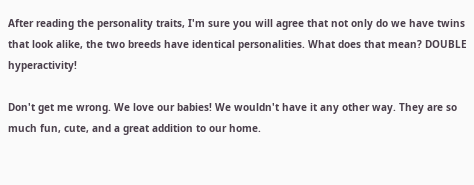After reading the personality traits, I'm sure you will agree that not only do we have twins that look alike, the two breeds have identical personalities. What does that mean? DOUBLE hyperactivity!

Don't get me wrong. We love our babies! We wouldn't have it any other way. They are so much fun, cute, and a great addition to our home.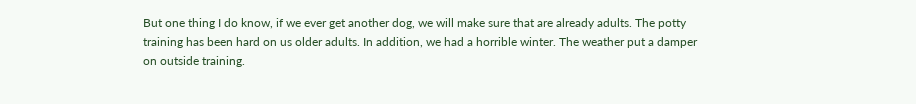But one thing I do know, if we ever get another dog, we will make sure that are already adults. The potty training has been hard on us older adults. In addition, we had a horrible winter. The weather put a damper on outside training.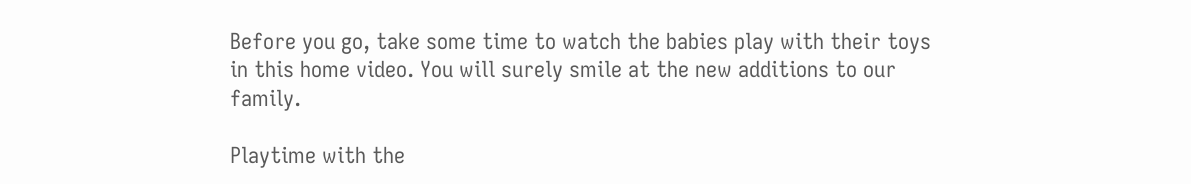Before you go, take some time to watch the babies play with their toys in this home video. You will surely smile at the new additions to our family.

Playtime with the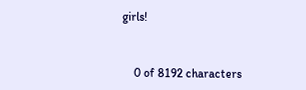girls!


    0 of 8192 characters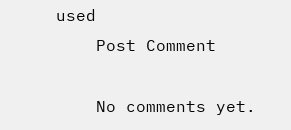used
    Post Comment

    No comments yet.